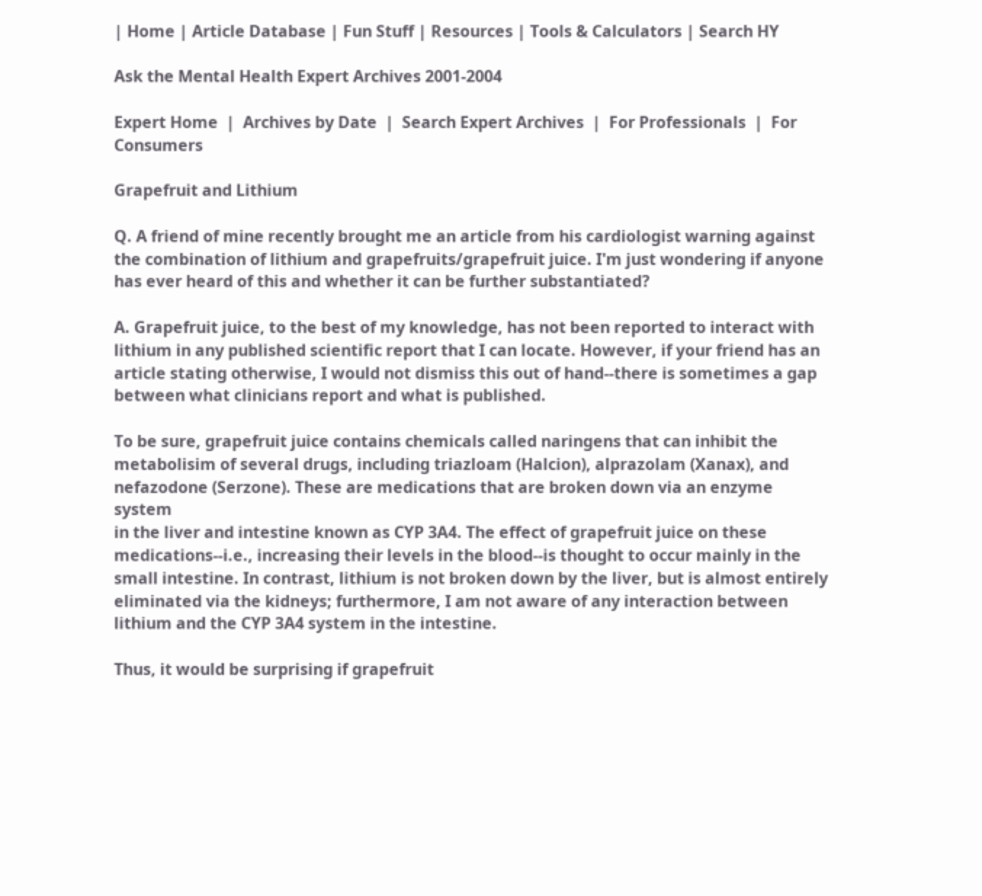| Home | Article Database | Fun Stuff | Resources | Tools & Calculators | Search HY

Ask the Mental Health Expert Archives 2001-2004

Expert Home  |  Archives by Date  |  Search Expert Archives  |  For Professionals  |  For Consumers

Grapefruit and Lithium

Q. A friend of mine recently brought me an article from his cardiologist warning against the combination of lithium and grapefruits/grapefruit juice. I'm just wondering if anyone has ever heard of this and whether it can be further substantiated?

A. Grapefruit juice, to the best of my knowledge, has not been reported to interact with lithium in any published scientific report that I can locate. However, if your friend has an article stating otherwise, I would not dismiss this out of hand--there is sometimes a gap between what clinicians report and what is published.

To be sure, grapefruit juice contains chemicals called naringens that can inhibit the metabolisim of several drugs, including triazloam (Halcion), alprazolam (Xanax), and nefazodone (Serzone). These are medications that are broken down via an enzyme system
in the liver and intestine known as CYP 3A4. The effect of grapefruit juice on these medications--i.e., increasing their levels in the blood--is thought to occur mainly in the small intestine. In contrast, lithium is not broken down by the liver, but is almost entirely eliminated via the kidneys; furthermore, I am not aware of any interaction between lithium and the CYP 3A4 system in the intestine.

Thus, it would be surprising if grapefruit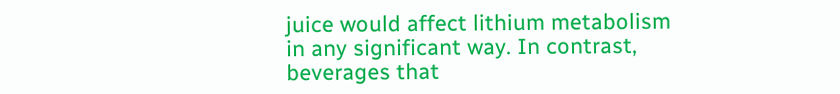juice would affect lithium metabolism in any significant way. In contrast, beverages that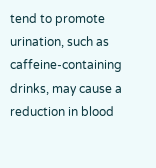tend to promote urination, such as caffeine-containing drinks, may cause a reduction in blood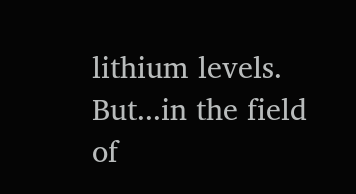lithium levels. But...in the field of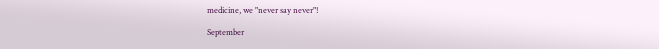medicine, we "never say never"!

September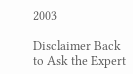2003

Disclaimer Back to Ask the Expert